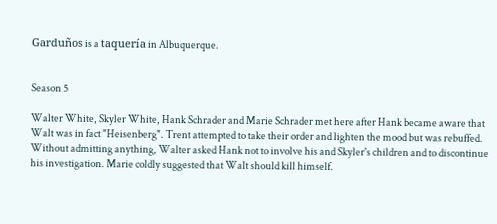Garduños is a taquería in Albuquerque.


Season 5

Walter White, Skyler White, Hank Schrader and Marie Schrader met here after Hank became aware that Walt was in fact "Heisenberg". Trent attempted to take their order and lighten the mood but was rebuffed. Without admitting anything, Walter asked Hank not to involve his and Skyler's children and to discontinue his investigation. Marie coldly suggested that Walt should kill himself.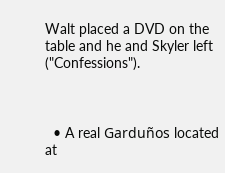Walt placed a DVD on the table and he and Skyler left ("Confessions").



  • A real Garduños located at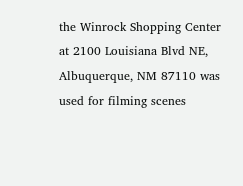the Winrock Shopping Center at 2100 Louisiana Blvd NE, Albuquerque, NM 87110 was used for filming scenes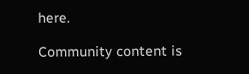here.

Community content is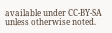available under CC-BY-SA unless otherwise noted.